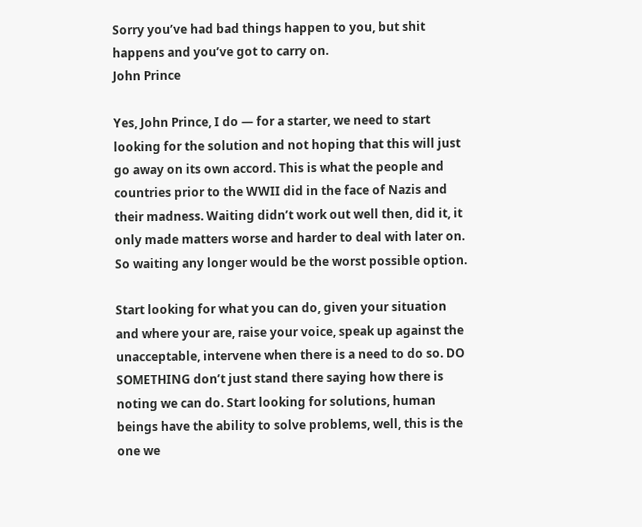Sorry you’ve had bad things happen to you, but shit happens and you’ve got to carry on.
John Prince

Yes, John Prince, I do — for a starter, we need to start looking for the solution and not hoping that this will just go away on its own accord. This is what the people and countries prior to the WWII did in the face of Nazis and their madness. Waiting didn’t work out well then, did it, it only made matters worse and harder to deal with later on. So waiting any longer would be the worst possible option.

Start looking for what you can do, given your situation and where your are, raise your voice, speak up against the unacceptable, intervene when there is a need to do so. DO SOMETHING don’t just stand there saying how there is noting we can do. Start looking for solutions, human beings have the ability to solve problems, well, this is the one we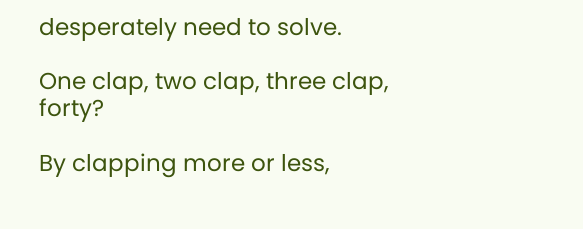desperately need to solve.

One clap, two clap, three clap, forty?

By clapping more or less,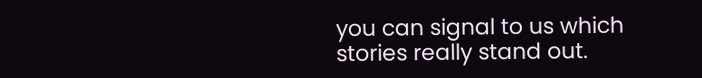you can signal to us which stories really stand out.